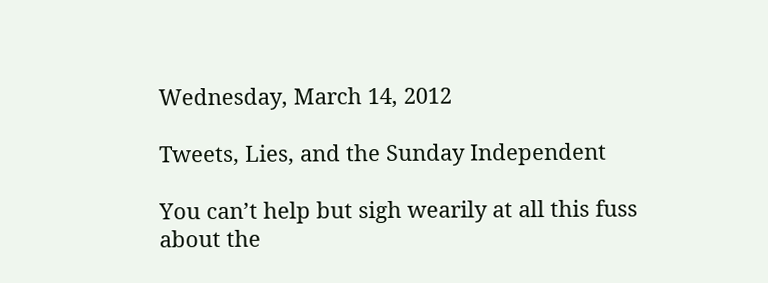Wednesday, March 14, 2012

Tweets, Lies, and the Sunday Independent

You can’t help but sigh wearily at all this fuss about the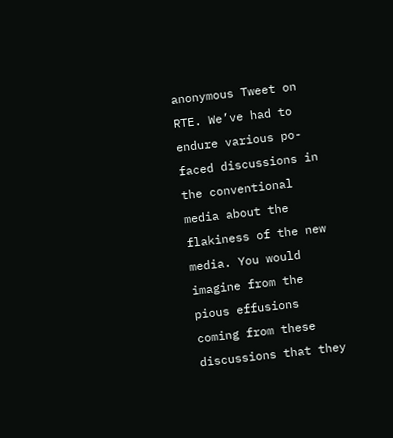anonymous Tweet on RTE. We’ve had to endure various po-faced discussions in the conventional media about the flakiness of the new media. You would imagine from the pious effusions coming from these discussions that they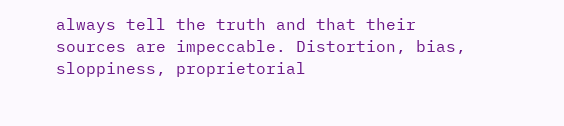always tell the truth and that their sources are impeccable. Distortion, bias, sloppiness, proprietorial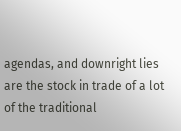agendas, and downright lies are the stock in trade of a lot of the traditional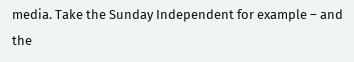media. Take the Sunday Independent for example – and the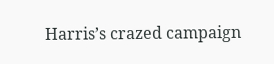Harris’s crazed campaign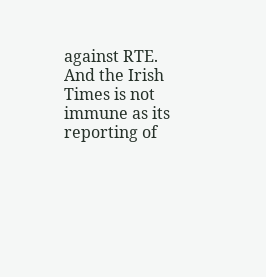against RTE. And the Irish Times is not immune as its reporting of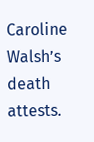Caroline Walsh’s death attests.